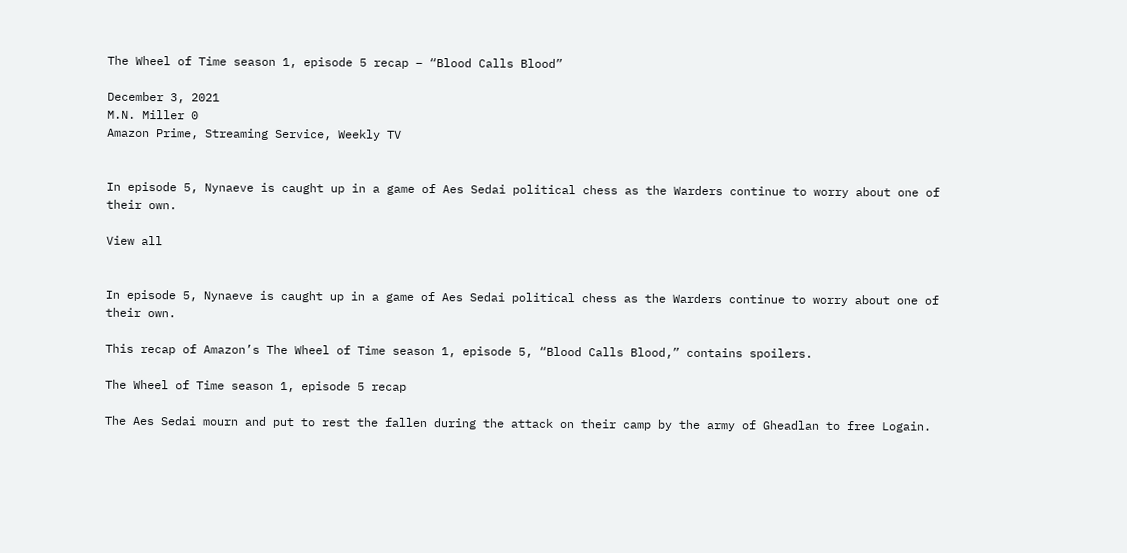The Wheel of Time season 1, episode 5 recap – “Blood Calls Blood”

December 3, 2021
M.N. Miller 0
Amazon Prime, Streaming Service, Weekly TV


In episode 5, Nynaeve is caught up in a game of Aes Sedai political chess as the Warders continue to worry about one of their own.

View all


In episode 5, Nynaeve is caught up in a game of Aes Sedai political chess as the Warders continue to worry about one of their own.

This recap of Amazon’s The Wheel of Time season 1, episode 5, “Blood Calls Blood,” contains spoilers.

The Wheel of Time season 1, episode 5 recap

The Aes Sedai mourn and put to rest the fallen during the attack on their camp by the army of Gheadlan to free Logain.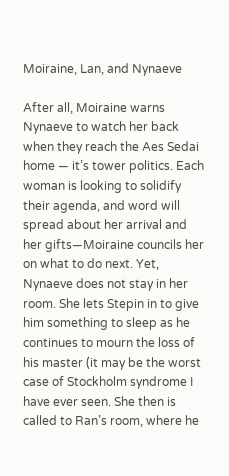Moiraine, Lan, and Nynaeve

After all, Moiraine warns Nynaeve to watch her back when they reach the Aes Sedai home — it’s tower politics. Each woman is looking to solidify their agenda, and word will spread about her arrival and her gifts—Moiraine councils her on what to do next. Yet, Nynaeve does not stay in her room. She lets Stepin in to give him something to sleep as he continues to mourn the loss of his master (it may be the worst case of Stockholm syndrome I have ever seen. She then is called to Ran’s room, where he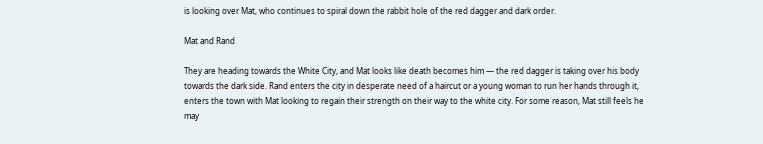is looking over Mat, who continues to spiral down the rabbit hole of the red dagger and dark order.

Mat and Rand

They are heading towards the White City, and Mat looks like death becomes him — the red dagger is taking over his body towards the dark side. Rand enters the city in desperate need of a haircut or a young woman to run her hands through it, enters the town with Mat looking to regain their strength on their way to the white city. For some reason, Mat still feels he may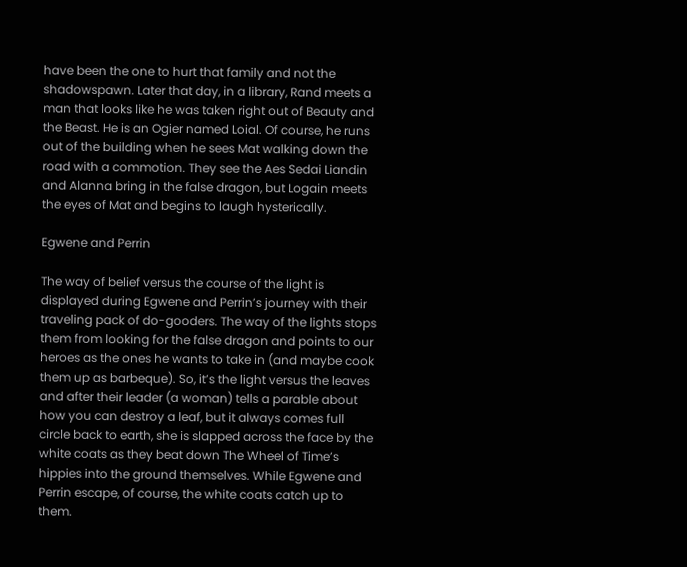have been the one to hurt that family and not the shadowspawn. Later that day, in a library, Rand meets a man that looks like he was taken right out of Beauty and the Beast. He is an Ogier named Loial. Of course, he runs out of the building when he sees Mat walking down the road with a commotion. They see the Aes Sedai Liandin and Alanna bring in the false dragon, but Logain meets the eyes of Mat and begins to laugh hysterically.

Egwene and Perrin

The way of belief versus the course of the light is displayed during Egwene and Perrin’s journey with their traveling pack of do-gooders. The way of the lights stops them from looking for the false dragon and points to our heroes as the ones he wants to take in (and maybe cook them up as barbeque). So, it’s the light versus the leaves and after their leader (a woman) tells a parable about how you can destroy a leaf, but it always comes full circle back to earth, she is slapped across the face by the white coats as they beat down The Wheel of Time’s hippies into the ground themselves. While Egwene and Perrin escape, of course, the white coats catch up to them.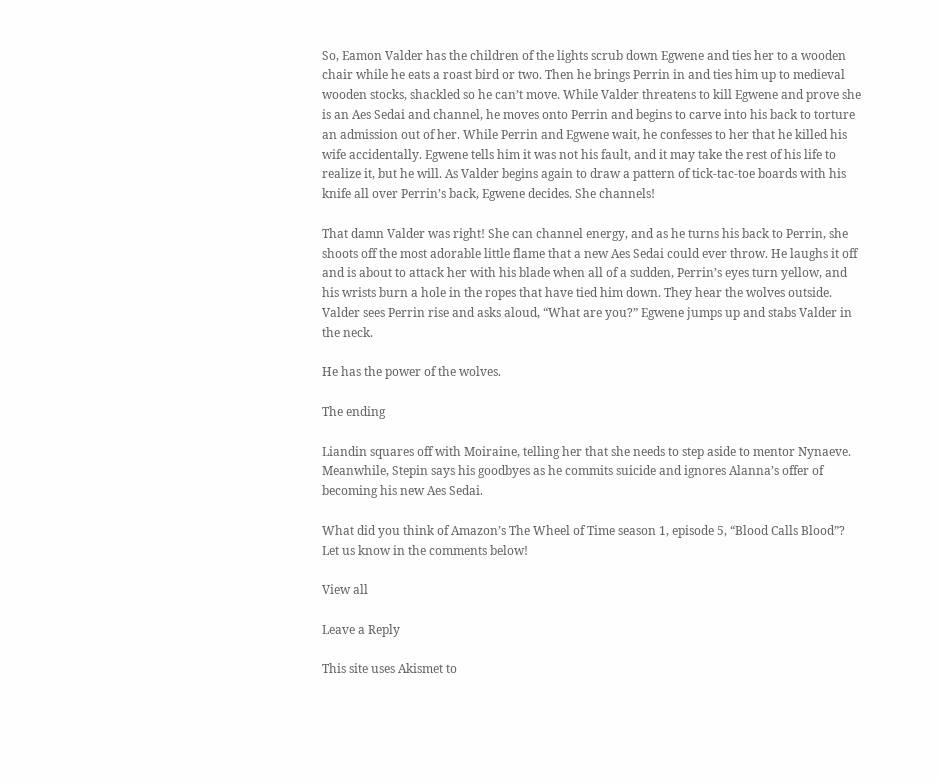So, Eamon Valder has the children of the lights scrub down Egwene and ties her to a wooden chair while he eats a roast bird or two. Then he brings Perrin in and ties him up to medieval wooden stocks, shackled so he can’t move. While Valder threatens to kill Egwene and prove she is an Aes Sedai and channel, he moves onto Perrin and begins to carve into his back to torture an admission out of her. While Perrin and Egwene wait, he confesses to her that he killed his wife accidentally. Egwene tells him it was not his fault, and it may take the rest of his life to realize it, but he will. As Valder begins again to draw a pattern of tick-tac-toe boards with his knife all over Perrin’s back, Egwene decides. She channels!

That damn Valder was right! She can channel energy, and as he turns his back to Perrin, she shoots off the most adorable little flame that a new Aes Sedai could ever throw. He laughs it off and is about to attack her with his blade when all of a sudden, Perrin’s eyes turn yellow, and his wrists burn a hole in the ropes that have tied him down. They hear the wolves outside. Valder sees Perrin rise and asks aloud, “What are you?” Egwene jumps up and stabs Valder in the neck.

He has the power of the wolves.

The ending

Liandin squares off with Moiraine, telling her that she needs to step aside to mentor Nynaeve. Meanwhile, Stepin says his goodbyes as he commits suicide and ignores Alanna’s offer of becoming his new Aes Sedai.

What did you think of Amazon’s The Wheel of Time season 1, episode 5, “Blood Calls Blood”? Let us know in the comments below!

View all

Leave a Reply

This site uses Akismet to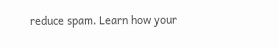reduce spam. Learn how your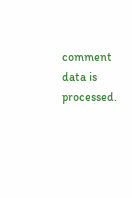comment data is processed.